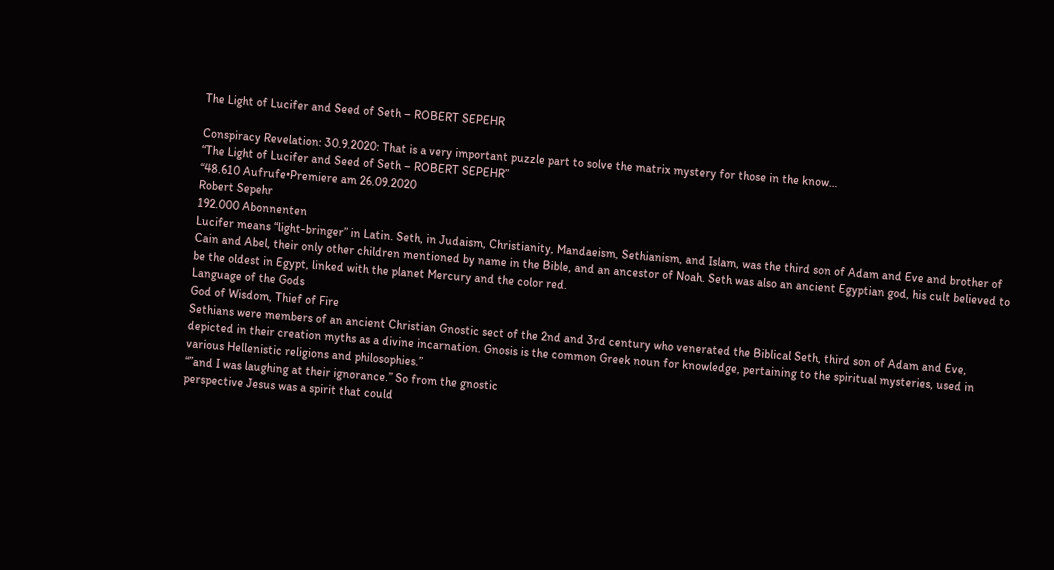The Light of Lucifer and Seed of Seth – ROBERT SEPEHR

Conspiracy Revelation: 30.9.2020: That is a very important puzzle part to solve the matrix mystery for those in the know…
“The Light of Lucifer and Seed of Seth – ROBERT SEPEHR”
“48.610 Aufrufe•Premiere am 26.09.2020
Robert Sepehr
192.000 Abonnenten
Lucifer means “light-bringer” in Latin. Seth, in Judaism, Christianity, Mandaeism, Sethianism, and Islam, was the third son of Adam and Eve and brother of Cain and Abel, their only other children mentioned by name in the Bible, and an ancestor of Noah. Seth was also an ancient Egyptian god, his cult believed to be the oldest in Egypt, linked with the planet Mercury and the color red.
Language of the Gods
God of Wisdom, Thief of Fire
Sethians were members of an ancient Christian Gnostic sect of the 2nd and 3rd century who venerated the Biblical Seth, third son of Adam and Eve, depicted in their creation myths as a divine incarnation. Gnosis is the common Greek noun for knowledge, pertaining to the spiritual mysteries, used in various Hellenistic religions and philosophies.”
“”and I was laughing at their ignorance.” So from the gnostic
perspective Jesus was a spirit that could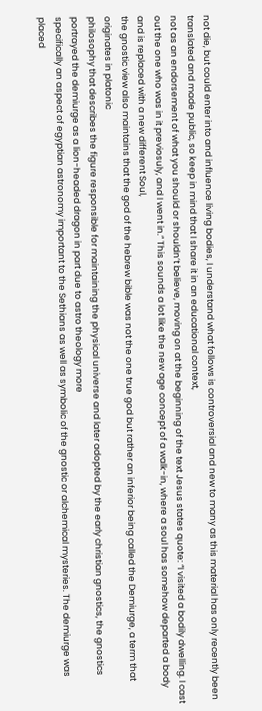not die, but could enter into and influence living bodies, I understand what follows is controversial and new to many as this material has only recently been translated and made public, so keep in mind that I share it in an educational context,
not as an endorsement of what you should or shouldn’t believe, moving on at the beginning of the text Jesus states quote: “I visited a bodily dwelling. I cast out the one who was in it previosuly, and I went in.” This sounds a lot like the new age concept of a walk-in, where a soul has somehow departed a body and is replaced with a new different Soul,
the gnostic view also maintains that the god of the hebrew bible was not the one true god but rather an inferior being called the Demiurge, a term that originates in platonic
philosophy that describes the figure responsible for maintaining the physical universe and later adopted by the early christian gnostics, the gnostics portrayed the demiurge as a lion-headed dragon in part due to astro theology more
specifically an aspect of egyptian astronomy important to the Sethians as well as symbolic of the gnostic or alchemical mysteries. The demiurge was placed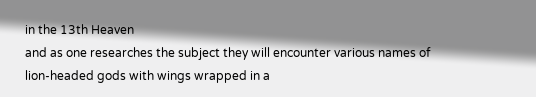in the 13th Heaven
and as one researches the subject they will encounter various names of lion-headed gods with wings wrapped in a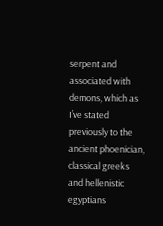serpent and associated with demons, which as I’ve stated previously to the ancient phoenician, classical greeks and hellenistic egyptians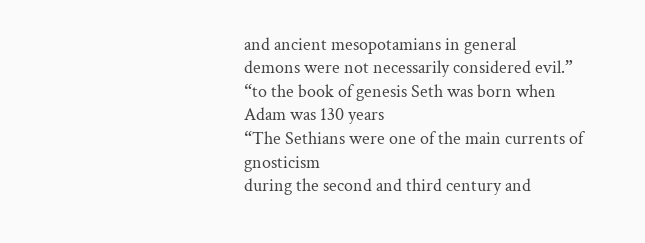and ancient mesopotamians in general
demons were not necessarily considered evil.”
“to the book of genesis Seth was born when Adam was 130 years
“The Sethians were one of the main currents of gnosticism
during the second and third century and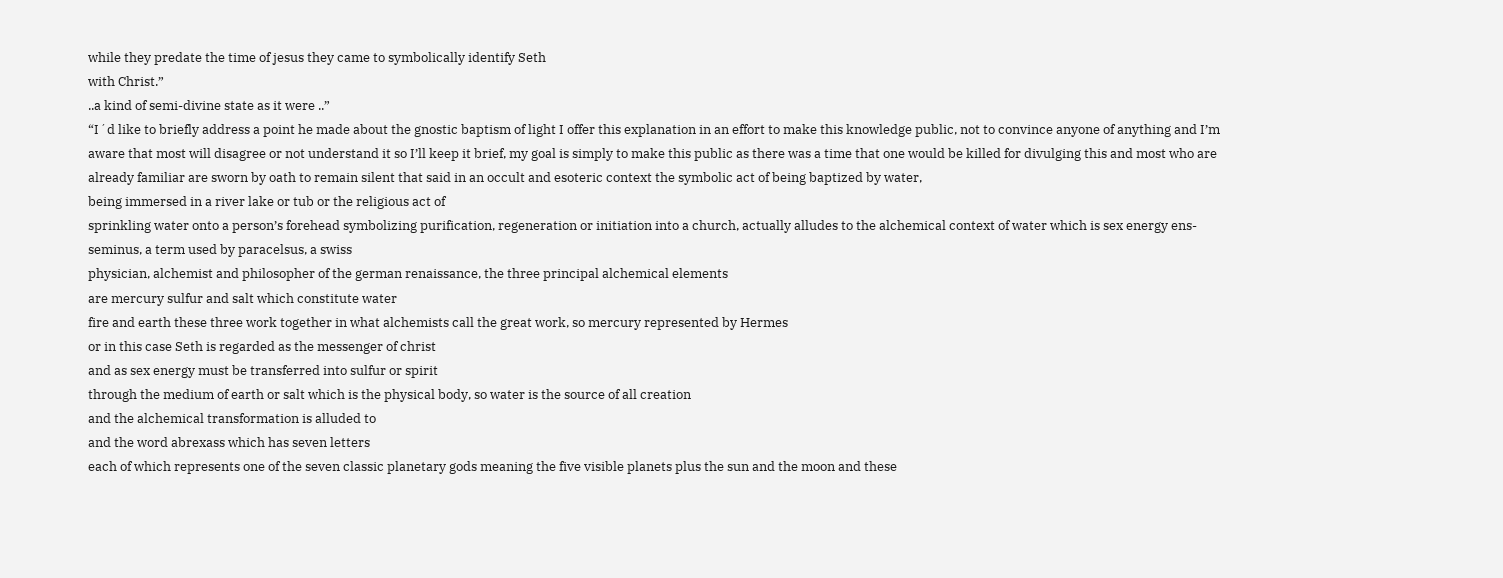while they predate the time of jesus they came to symbolically identify Seth
with Christ.”
..a kind of semi-divine state as it were ..”
“I´d like to briefly address a point he made about the gnostic baptism of light I offer this explanation in an effort to make this knowledge public, not to convince anyone of anything and I’m aware that most will disagree or not understand it so I’ll keep it brief, my goal is simply to make this public as there was a time that one would be killed for divulging this and most who are already familiar are sworn by oath to remain silent that said in an occult and esoteric context the symbolic act of being baptized by water,
being immersed in a river lake or tub or the religious act of
sprinkling water onto a person’s forehead symbolizing purification, regeneration or initiation into a church, actually alludes to the alchemical context of water which is sex energy ens-seminus, a term used by paracelsus, a swiss
physician, alchemist and philosopher of the german renaissance, the three principal alchemical elements
are mercury sulfur and salt which constitute water
fire and earth these three work together in what alchemists call the great work, so mercury represented by Hermes
or in this case Seth is regarded as the messenger of christ
and as sex energy must be transferred into sulfur or spirit
through the medium of earth or salt which is the physical body, so water is the source of all creation
and the alchemical transformation is alluded to
and the word abrexass which has seven letters
each of which represents one of the seven classic planetary gods meaning the five visible planets plus the sun and the moon and these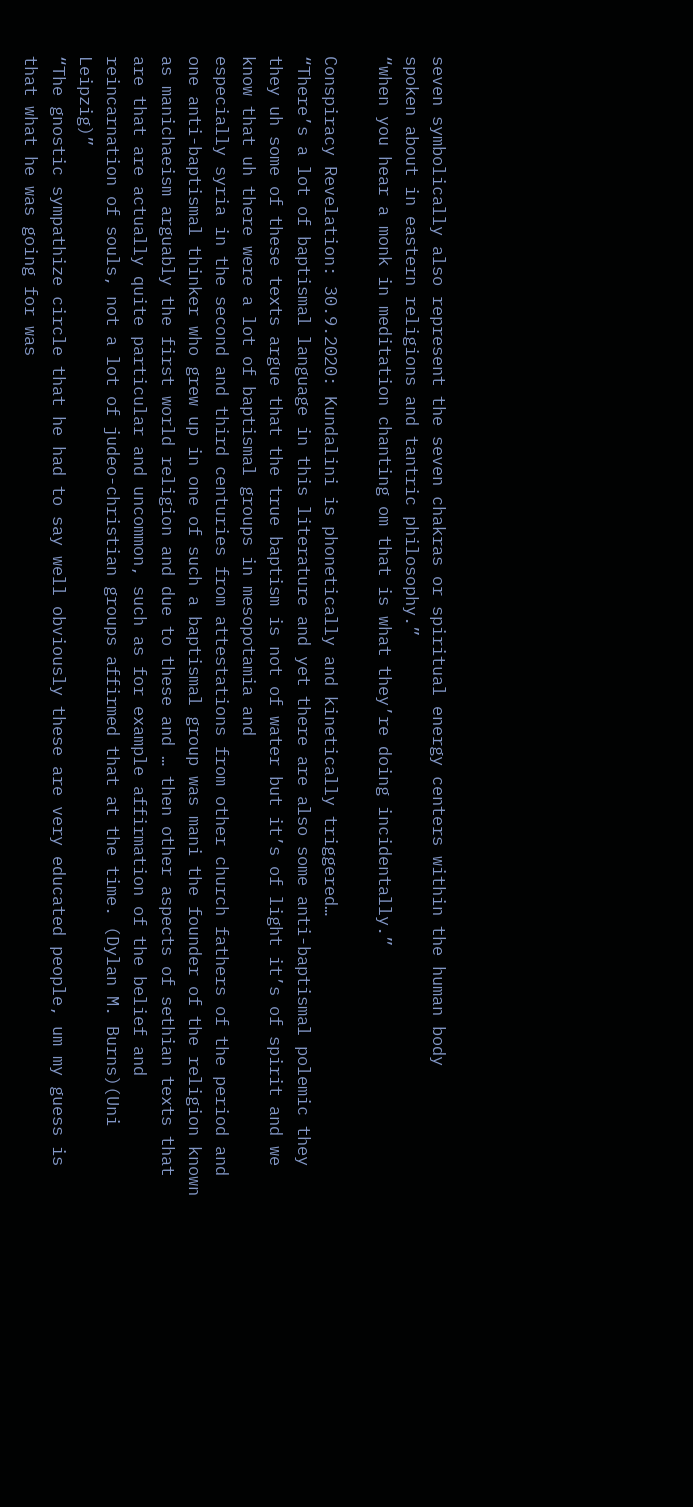seven symbolically also represent the seven chakras or spiritual energy centers within the human body
spoken about in eastern religions and tantric philosophy.”
“when you hear a monk in meditation chanting om that is what they’re doing incidentally.”

Conspiracy Revelation: 30.9.2020: Kundalini is phonetically and kinetically triggered…
“There’s a lot of baptismal language in this literature and yet there are also some anti-baptismal polemic they they uh some of these texts argue that the true baptism is not of water but it’s of light it’s of spirit and we know that uh there were a lot of baptismal groups in mesopotamia and
especially syria in the second and third centuries from attestations from other church fathers of the period and
one anti-baptismal thinker who grew up in one of such a baptismal group was mani the founder of the religion known as manichaeism arguably the first world religion and due to these and … then other aspects of sethian texts that are that are actually quite particular and uncommon, such as for example affirmation of the belief and reincarnation of souls, not a lot of judeo-christian groups affirmed that at the time. (Dylan M. Burns)(Uni Leipzig)”
“The gnostic sympathize circle that he had to say well obviously these are very educated people, um my guess is that what he was going for was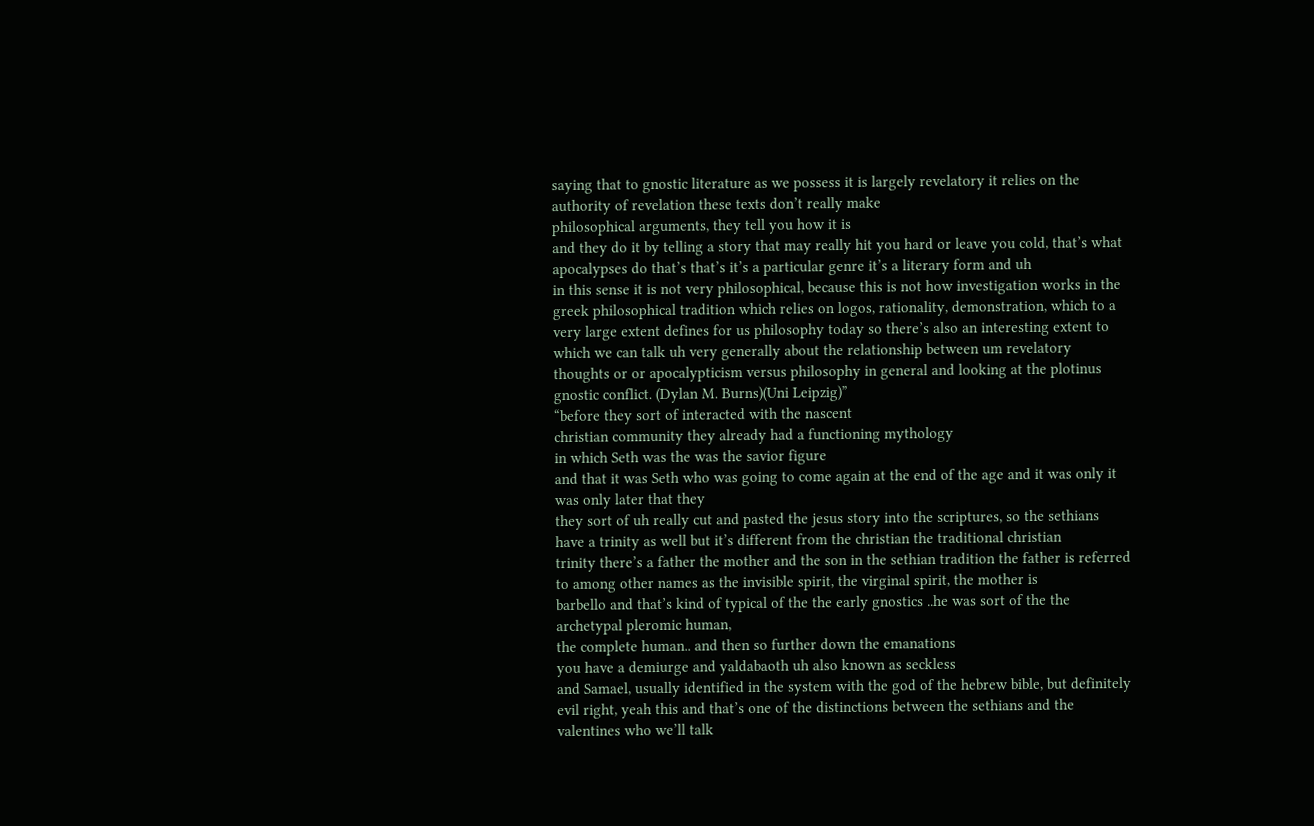saying that to gnostic literature as we possess it is largely revelatory it relies on the authority of revelation these texts don’t really make
philosophical arguments, they tell you how it is
and they do it by telling a story that may really hit you hard or leave you cold, that’s what apocalypses do that’s that’s it’s a particular genre it’s a literary form and uh
in this sense it is not very philosophical, because this is not how investigation works in the greek philosophical tradition which relies on logos, rationality, demonstration, which to a very large extent defines for us philosophy today so there’s also an interesting extent to which we can talk uh very generally about the relationship between um revelatory thoughts or or apocalypticism versus philosophy in general and looking at the plotinus gnostic conflict. (Dylan M. Burns)(Uni Leipzig)”
“before they sort of interacted with the nascent
christian community they already had a functioning mythology
in which Seth was the was the savior figure
and that it was Seth who was going to come again at the end of the age and it was only it was only later that they
they sort of uh really cut and pasted the jesus story into the scriptures, so the sethians have a trinity as well but it’s different from the christian the traditional christian
trinity there’s a father the mother and the son in the sethian tradition the father is referred to among other names as the invisible spirit, the virginal spirit, the mother is
barbello and that’s kind of typical of the the early gnostics ..he was sort of the the archetypal pleromic human,
the complete human.. and then so further down the emanations
you have a demiurge and yaldabaoth uh also known as seckless
and Samael, usually identified in the system with the god of the hebrew bible, but definitely evil right, yeah this and that’s one of the distinctions between the sethians and the valentines who we’ll talk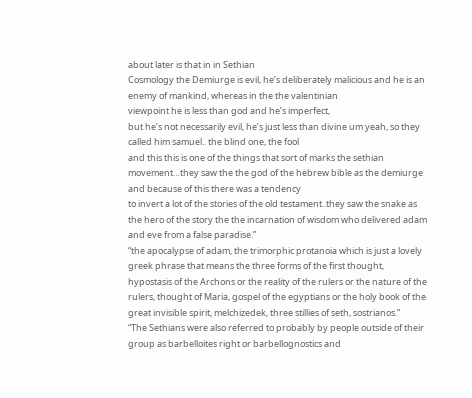about later is that in in Sethian
Cosmology the Demiurge is evil, he’s deliberately malicious and he is an enemy of mankind, whereas in the the valentinian
viewpoint he is less than god and he’s imperfect,
but he’s not necessarily evil, he’s just less than divine um yeah, so they called him samuel.. the blind one, the fool
and this this is one of the things that sort of marks the sethian movement…they saw the the god of the hebrew bible as the demiurge and because of this there was a tendency
to invert a lot of the stories of the old testament..they saw the snake as the hero of the story the the incarnation of wisdom who delivered adam and eve from a false paradise.”
“the apocalypse of adam, the trimorphic protanoia which is just a lovely greek phrase that means the three forms of the first thought, hypostasis of the Archons or the reality of the rulers or the nature of the rulers, thought of Maria, gospel of the egyptians or the holy book of the great invisible spirit, melchizedek, three stillies of seth, sostrianos.”
“The Sethians were also referred to probably by people outside of their group as barbelloites right or barbellognostics and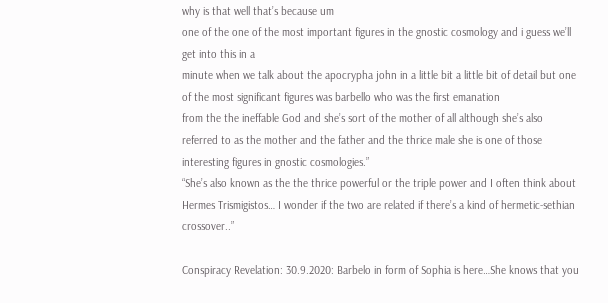why is that well that’s because um
one of the one of the most important figures in the gnostic cosmology and i guess we’ll get into this in a
minute when we talk about the apocrypha john in a little bit a little bit of detail but one of the most significant figures was barbello who was the first emanation
from the the ineffable God and she’s sort of the mother of all although she’s also referred to as the mother and the father and the thrice male she is one of those
interesting figures in gnostic cosmologies.”
“She’s also known as the the thrice powerful or the triple power and I often think about Hermes Trismigistos… I wonder if the two are related if there’s a kind of hermetic-sethian crossover..”

Conspiracy Revelation: 30.9.2020: Barbelo in form of Sophia is here…She knows that you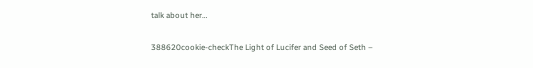talk about her…

388620cookie-checkThe Light of Lucifer and Seed of Seth –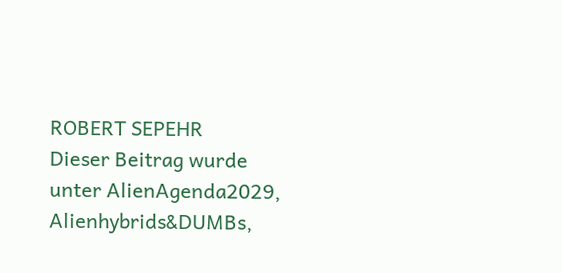ROBERT SEPEHR
Dieser Beitrag wurde unter AlienAgenda2029, Alienhybrids&DUMBs,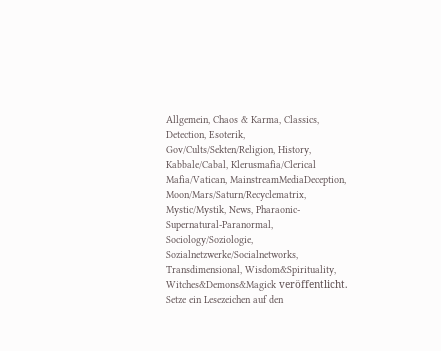Allgemein, Chaos & Karma, Classics, Detection, Esoterik, Gov/Cults/Sekten/Religion, History, Kabbale/Cabal, Klerusmafia/Clerical Mafia/Vatican, MainstreamMediaDeception, Moon/Mars/Saturn/Recyclematrix, Mystic/Mystik, News, Pharaonic-Supernatural-Paranormal, Sociology/Soziologie, Sozialnetzwerke/Socialnetworks, Transdimensional, Wisdom&Spirituality, Witches&Demons&Magick veröffentlicht. Setze ein Lesezeichen auf den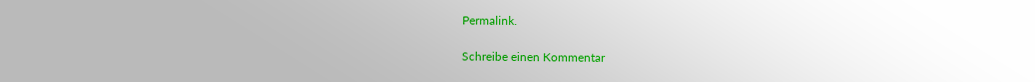Permalink.

Schreibe einen Kommentar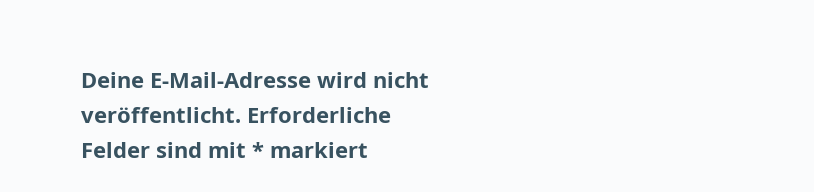Deine E-Mail-Adresse wird nicht veröffentlicht. Erforderliche Felder sind mit * markiert